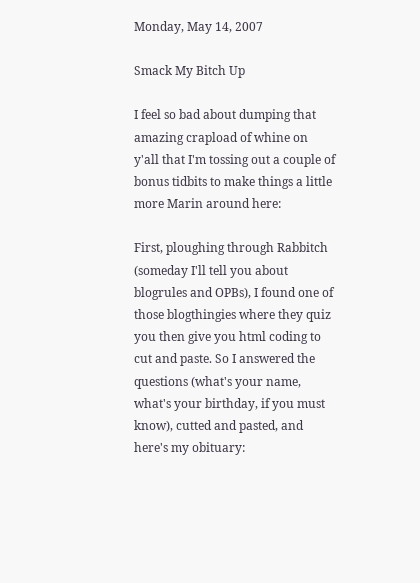Monday, May 14, 2007

Smack My Bitch Up

I feel so bad about dumping that amazing crapload of whine on y'all that I'm tossing out a couple of bonus tidbits to make things a little more Marin around here:

First, ploughing through Rabbitch (someday I'll tell you about blogrules and OPBs), I found one of those blogthingies where they quiz you then give you html coding to cut and paste. So I answered the questions (what's your name, what's your birthday, if you must know), cutted and pasted, and here's my obituary: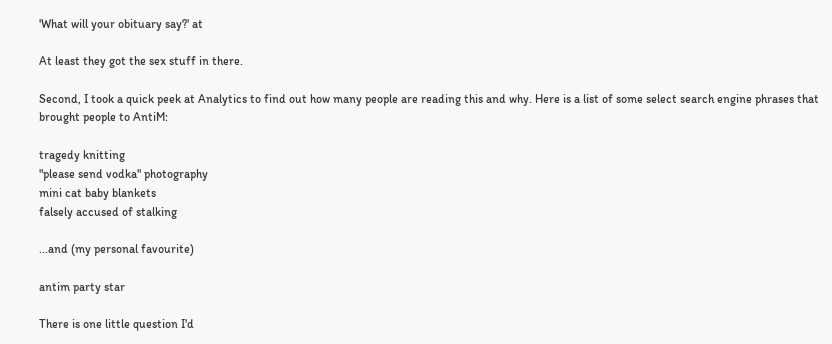'What will your obituary say?' at

At least they got the sex stuff in there.

Second, I took a quick peek at Analytics to find out how many people are reading this and why. Here is a list of some select search engine phrases that brought people to AntiM:

tragedy knitting
"please send vodka" photography
mini cat baby blankets
falsely accused of stalking

...and (my personal favourite)

antim party star

There is one little question I'd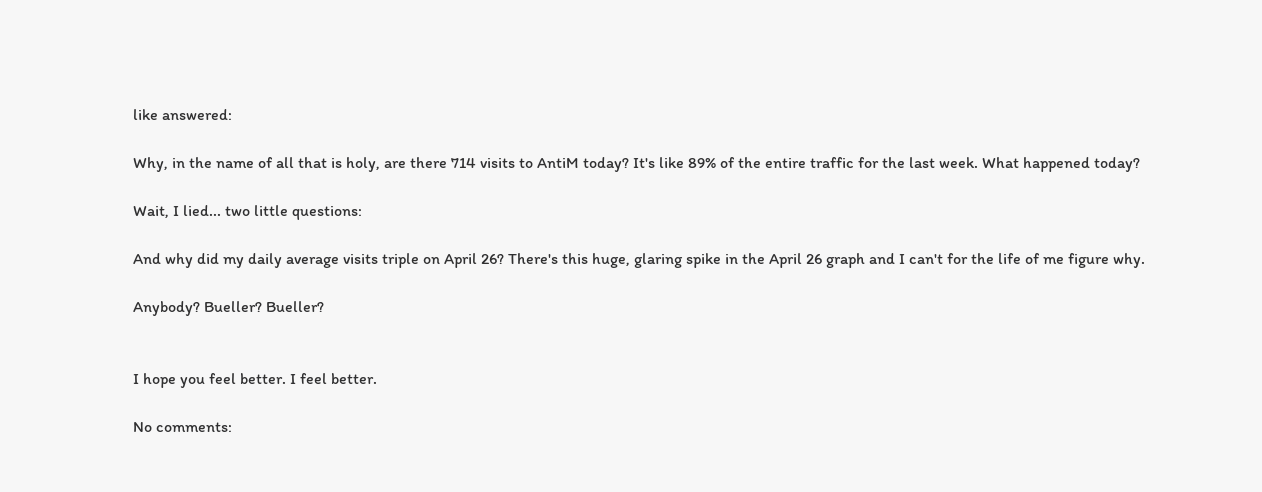like answered:

Why, in the name of all that is holy, are there 714 visits to AntiM today? It's like 89% of the entire traffic for the last week. What happened today?

Wait, I lied... two little questions:

And why did my daily average visits triple on April 26? There's this huge, glaring spike in the April 26 graph and I can't for the life of me figure why.

Anybody? Bueller? Bueller?


I hope you feel better. I feel better.

No comments: